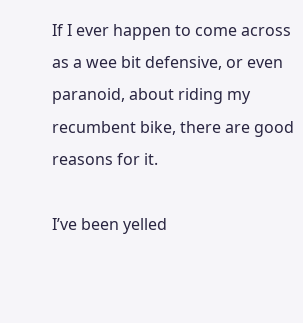If I ever happen to come across as a wee bit defensive, or even paranoid, about riding my recumbent bike, there are good reasons for it.

I’ve been yelled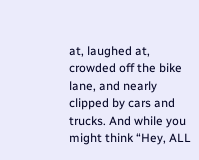at, laughed at, crowded off the bike lane, and nearly clipped by cars and trucks. And while you might think “Hey, ALL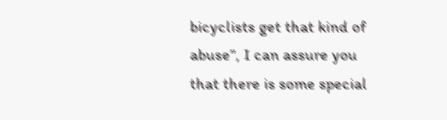bicyclists get that kind of abuse”, I can assure you that there is some special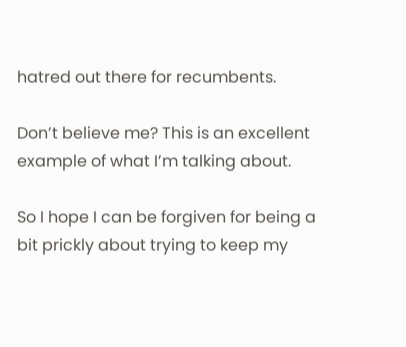hatred out there for recumbents.

Don’t believe me? This is an excellent example of what I’m talking about.

So I hope I can be forgiven for being a bit prickly about trying to keep my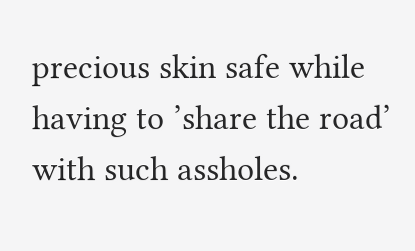precious skin safe while having to ’share the road’ with such assholes.